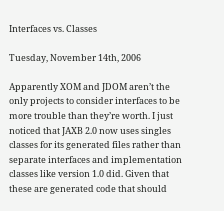Interfaces vs. Classes

Tuesday, November 14th, 2006

Apparently XOM and JDOM aren’t the only projects to consider interfaces to be more trouble than they’re worth. I just noticed that JAXB 2.0 now uses singles classes for its generated files rather than separate interfaces and implementation classes like version 1.0 did. Given that these are generated code that should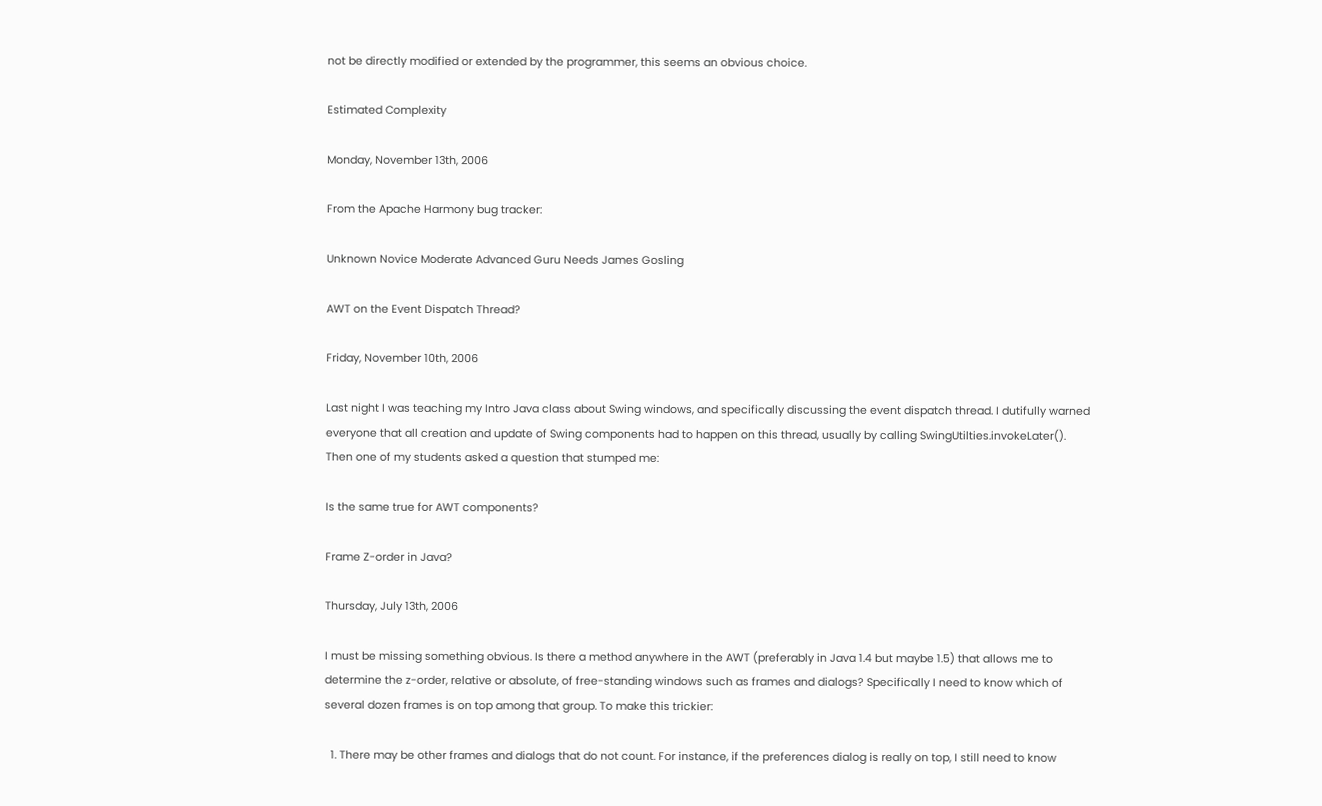not be directly modified or extended by the programmer, this seems an obvious choice.

Estimated Complexity

Monday, November 13th, 2006

From the Apache Harmony bug tracker:

Unknown Novice Moderate Advanced Guru Needs James Gosling

AWT on the Event Dispatch Thread?

Friday, November 10th, 2006

Last night I was teaching my Intro Java class about Swing windows, and specifically discussing the event dispatch thread. I dutifully warned everyone that all creation and update of Swing components had to happen on this thread, usually by calling SwingUtilties.invokeLater(). Then one of my students asked a question that stumped me:

Is the same true for AWT components?

Frame Z-order in Java?

Thursday, July 13th, 2006

I must be missing something obvious. Is there a method anywhere in the AWT (preferably in Java 1.4 but maybe 1.5) that allows me to determine the z-order, relative or absolute, of free-standing windows such as frames and dialogs? Specifically I need to know which of several dozen frames is on top among that group. To make this trickier:

  1. There may be other frames and dialogs that do not count. For instance, if the preferences dialog is really on top, I still need to know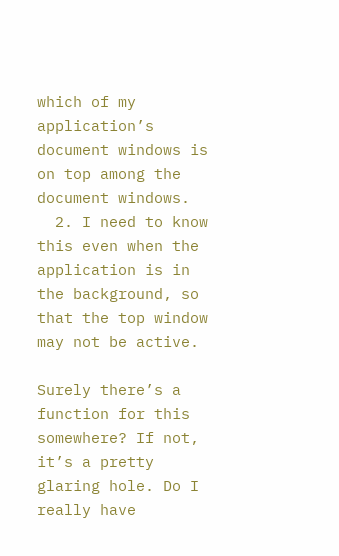which of my application’s document windows is on top among the document windows.
  2. I need to know this even when the application is in the background, so that the top window may not be active.

Surely there’s a function for this somewhere? If not, it’s a pretty glaring hole. Do I really have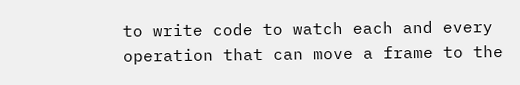to write code to watch each and every operation that can move a frame to the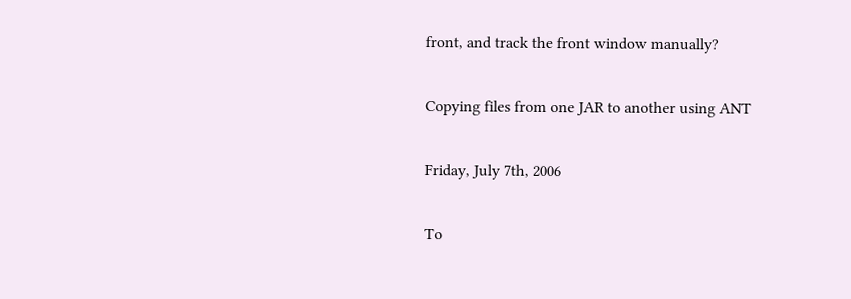front, and track the front window manually?

Copying files from one JAR to another using ANT

Friday, July 7th, 2006

To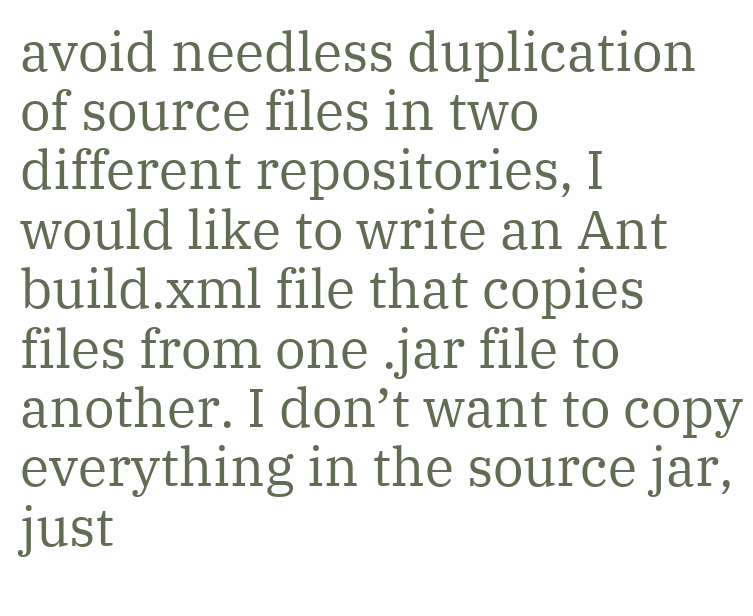avoid needless duplication of source files in two different repositories, I would like to write an Ant build.xml file that copies files from one .jar file to another. I don’t want to copy everything in the source jar, just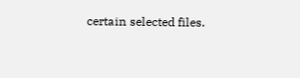certain selected files.